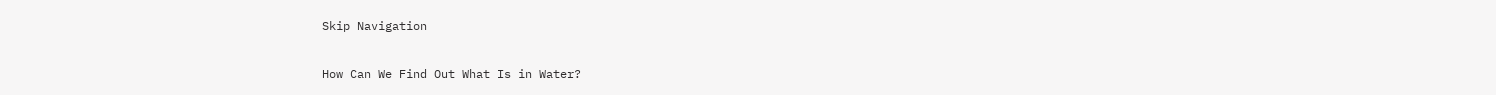Skip Navigation

How Can We Find Out What Is in Water?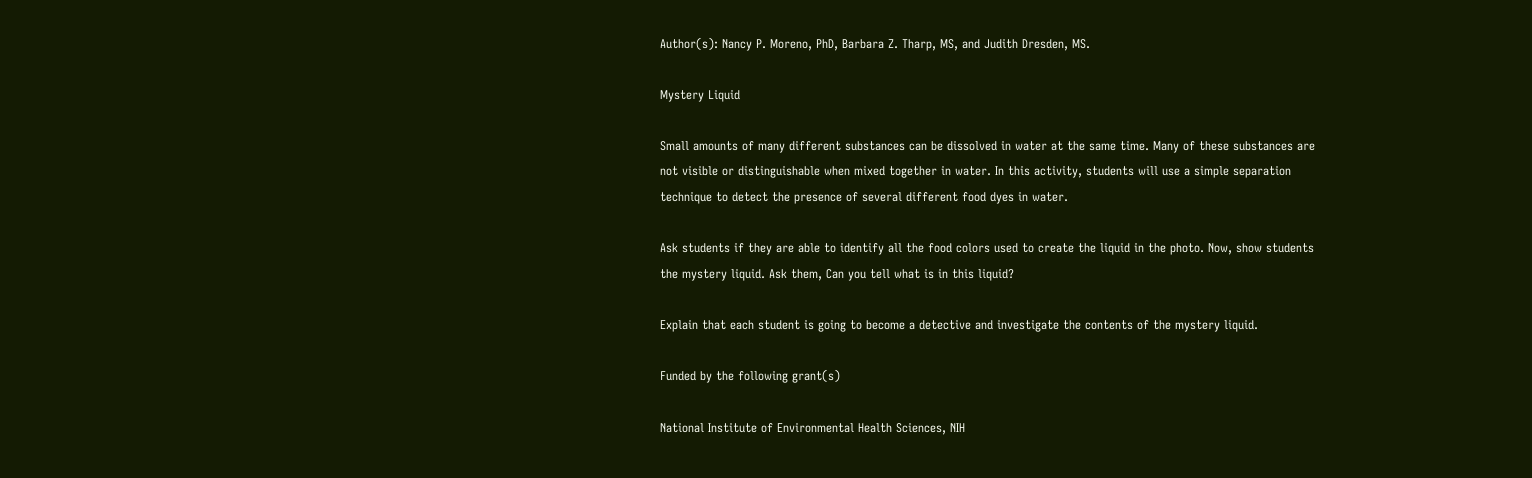Author(s): Nancy P. Moreno, PhD, Barbara Z. Tharp, MS, and Judith Dresden, MS.

Mystery Liquid

Small amounts of many different substances can be dissolved in water at the same time. Many of these substances are not visible or distinguishable when mixed together in water. In this activity, students will use a simple separation technique to detect the presence of several different food dyes in water.

Ask students if they are able to identify all the food colors used to create the liquid in the photo. Now, show students the mystery liquid. Ask them, Can you tell what is in this liquid?

Explain that each student is going to become a detective and investigate the contents of the mystery liquid.

Funded by the following grant(s)

National Institute of Environmental Health Sciences, NIH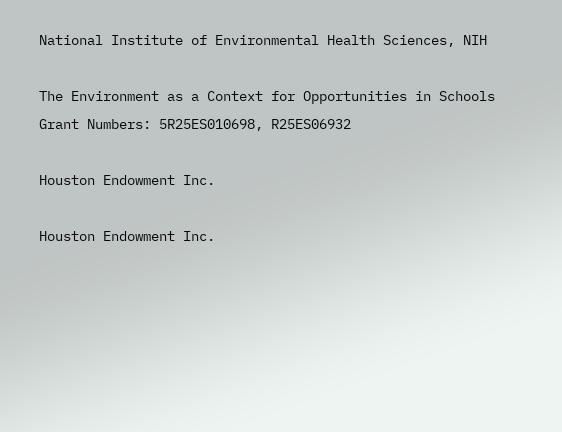National Institute of Environmental Health Sciences, NIH

The Environment as a Context for Opportunities in Schools
Grant Numbers: 5R25ES010698, R25ES06932

Houston Endowment Inc.

Houston Endowment Inc.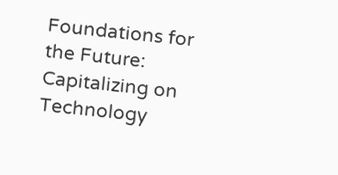Foundations for the Future: Capitalizing on Technology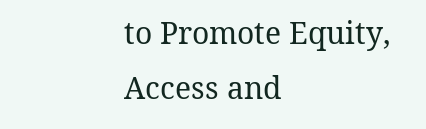to Promote Equity, Access and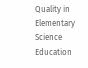Quality in Elementary Science Education